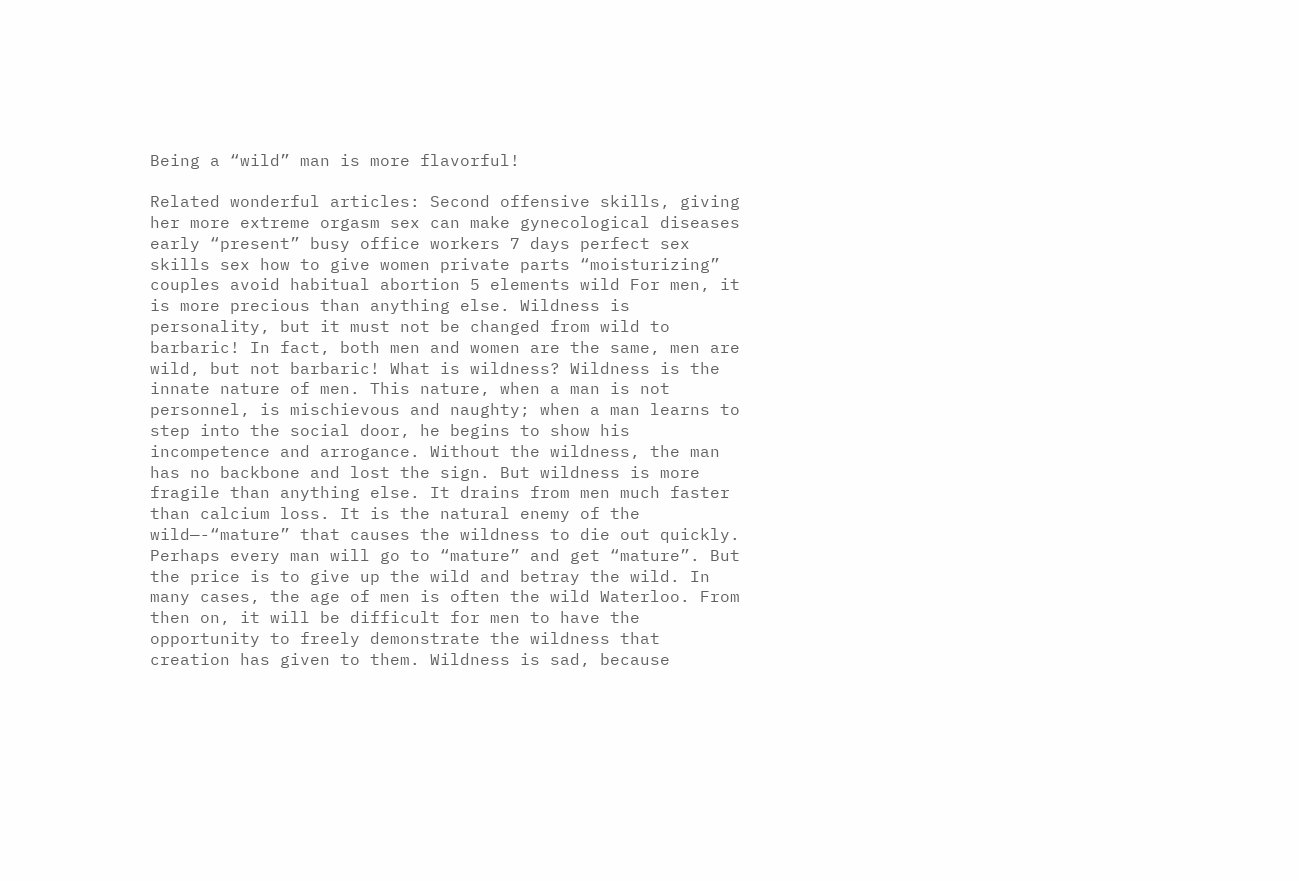Being a “wild” man is more flavorful!

Related wonderful articles: Second offensive skills, giving her more extreme orgasm sex can make gynecological diseases early “present” busy office workers 7 days perfect sex skills sex how to give women private parts “moisturizing” couples avoid habitual abortion 5 elements wild For men, it is more precious than anything else. Wildness is personality, but it must not be changed from wild to barbaric! In fact, both men and women are the same, men are wild, but not barbaric! What is wildness? Wildness is the innate nature of men. This nature, when a man is not personnel, is mischievous and naughty; when a man learns to step into the social door, he begins to show his incompetence and arrogance. Without the wildness, the man has no backbone and lost the sign. But wildness is more fragile than anything else. It drains from men much faster than calcium loss. It is the natural enemy of the wild—-“mature” that causes the wildness to die out quickly. Perhaps every man will go to “mature” and get “mature”. But the price is to give up the wild and betray the wild. In many cases, the age of men is often the wild Waterloo. From then on, it will be difficult for men to have the opportunity to freely demonstrate the wildness that creation has given to them. Wildness is sad, because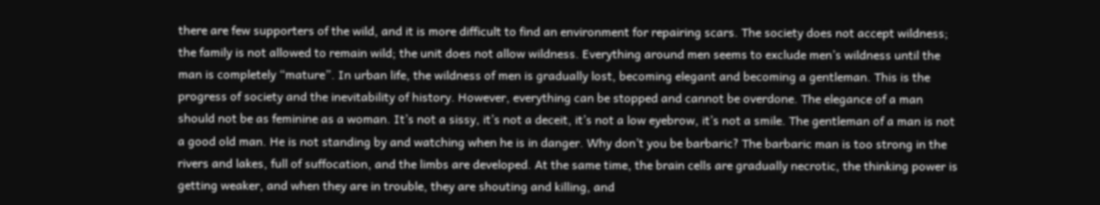there are few supporters of the wild, and it is more difficult to find an environment for repairing scars. The society does not accept wildness; the family is not allowed to remain wild; the unit does not allow wildness. Everything around men seems to exclude men’s wildness until the man is completely “mature”. In urban life, the wildness of men is gradually lost, becoming elegant and becoming a gentleman. This is the progress of society and the inevitability of history. However, everything can be stopped and cannot be overdone. The elegance of a man should not be as feminine as a woman. It’s not a sissy, it’s not a deceit, it’s not a low eyebrow, it’s not a smile. The gentleman of a man is not a good old man. He is not standing by and watching when he is in danger. Why don’t you be barbaric? The barbaric man is too strong in the rivers and lakes, full of suffocation, and the limbs are developed. At the same time, the brain cells are gradually necrotic, the thinking power is getting weaker, and when they are in trouble, they are shouting and killing, and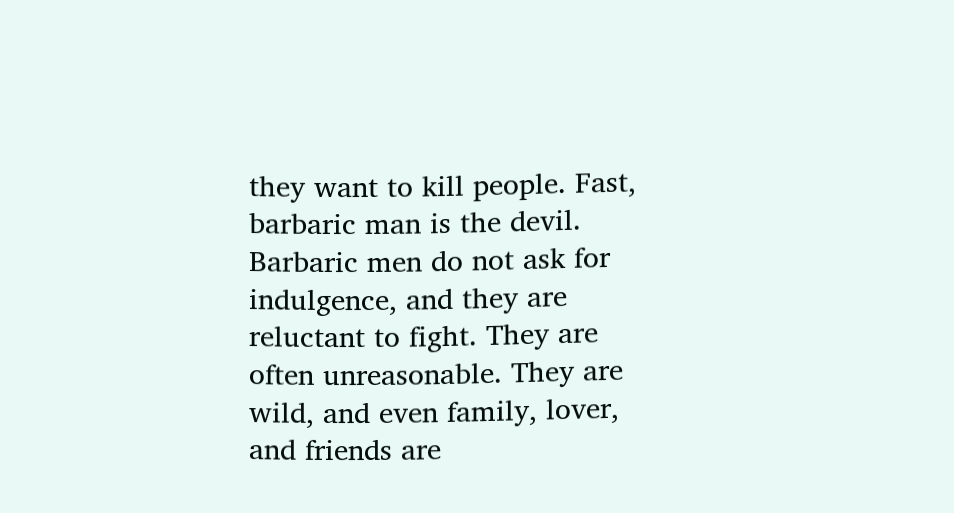they want to kill people. Fast, barbaric man is the devil. Barbaric men do not ask for indulgence, and they are reluctant to fight. They are often unreasonable. They are wild, and even family, lover, and friends are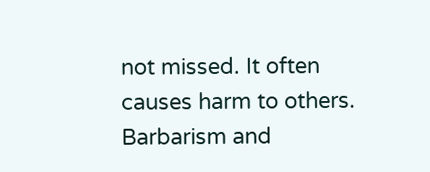not missed. It often causes harm to others. Barbarism and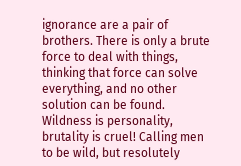ignorance are a pair of brothers. There is only a brute force to deal with things, thinking that force can solve everything, and no other solution can be found. Wildness is personality, brutality is cruel! Calling men to be wild, but resolutely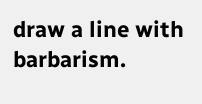draw a line with barbarism.